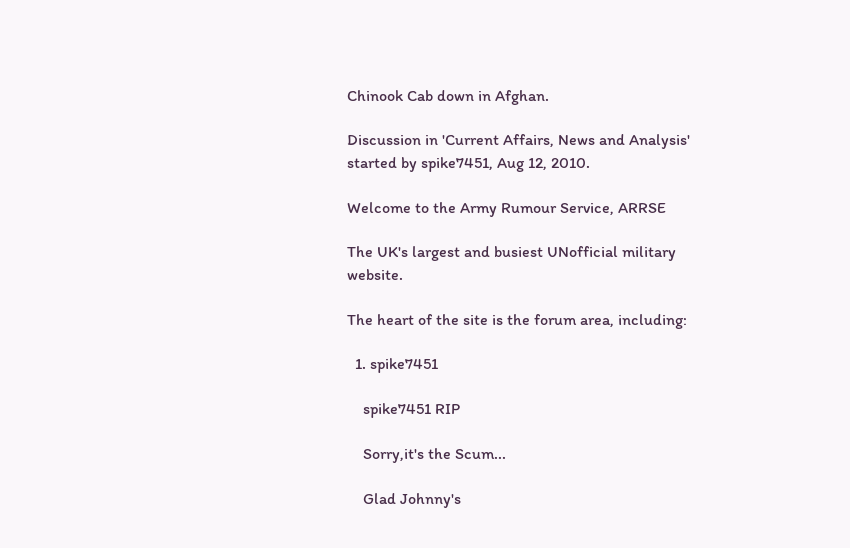Chinook Cab down in Afghan.

Discussion in 'Current Affairs, News and Analysis' started by spike7451, Aug 12, 2010.

Welcome to the Army Rumour Service, ARRSE

The UK's largest and busiest UNofficial military website.

The heart of the site is the forum area, including:

  1. spike7451

    spike7451 RIP

    Sorry,it's the Scum...

    Glad Johnny's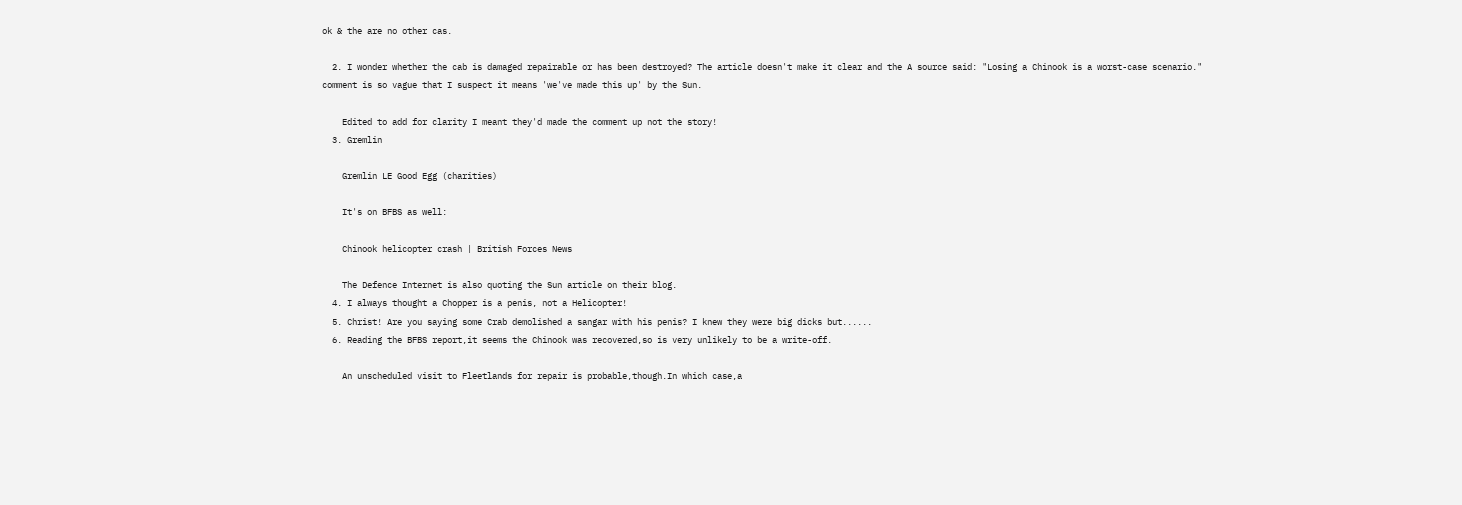ok & the are no other cas.

  2. I wonder whether the cab is damaged repairable or has been destroyed? The article doesn't make it clear and the A source said: "Losing a Chinook is a worst-case scenario." comment is so vague that I suspect it means 'we've made this up' by the Sun.

    Edited to add for clarity I meant they'd made the comment up not the story!
  3. Gremlin

    Gremlin LE Good Egg (charities)

    It's on BFBS as well:

    Chinook helicopter crash | British Forces News

    The Defence Internet is also quoting the Sun article on their blog.
  4. I always thought a Chopper is a penis, not a Helicopter!
  5. Christ! Are you saying some Crab demolished a sangar with his penis? I knew they were big dicks but......
  6. Reading the BFBS report,it seems the Chinook was recovered,so is very unlikely to be a write-off.

    An unscheduled visit to Fleetlands for repair is probable,though.In which case,a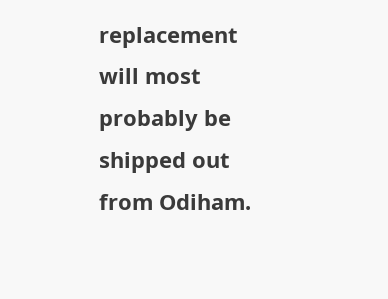replacement will most probably be shipped out from Odiham.